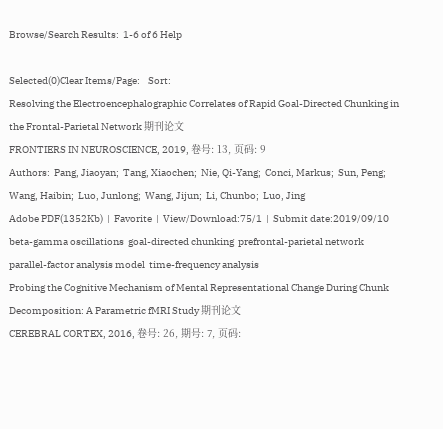Browse/Search Results:  1-6 of 6 Help

Selected(0)Clear Items/Page:    Sort:
Resolving the Electroencephalographic Correlates of Rapid Goal-Directed Chunking in the Frontal-Parietal Network 期刊论文
FRONTIERS IN NEUROSCIENCE, 2019, 卷号: 13, 页码: 9
Authors:  Pang, Jiaoyan;  Tang, Xiaochen;  Nie, Qi-Yang;  Conci, Markus;  Sun, Peng;  Wang, Haibin;  Luo, Junlong;  Wang, Jijun;  Li, Chunbo;  Luo, Jing
Adobe PDF(1352Kb)  |  Favorite  |  View/Download:75/1  |  Submit date:2019/09/10
beta-gamma oscillations  goal-directed chunking  prefrontal-parietal network  parallel-factor analysis model  time-frequency analysis
Probing the Cognitive Mechanism of Mental Representational Change During Chunk Decomposition: A Parametric fMRI Study 期刊论文
CEREBRAL CORTEX, 2016, 卷号: 26, 期号: 7, 页码: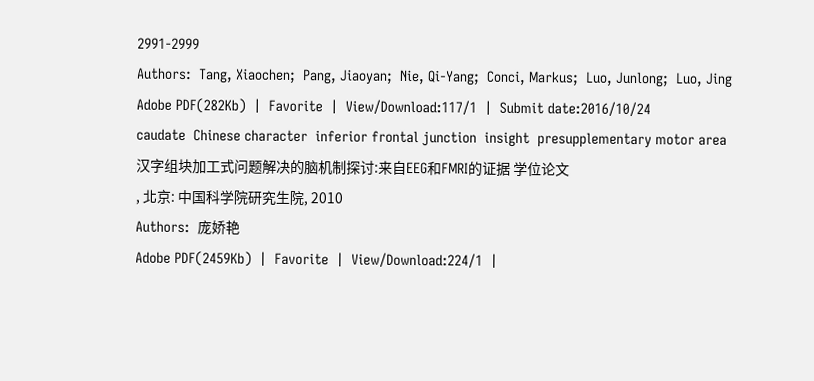2991-2999
Authors:  Tang, Xiaochen;  Pang, Jiaoyan;  Nie, Qi-Yang;  Conci, Markus;  Luo, Junlong;  Luo, Jing
Adobe PDF(282Kb)  |  Favorite  |  View/Download:117/1  |  Submit date:2016/10/24
caudate  Chinese character  inferior frontal junction  insight  presupplementary motor area
汉字组块加工式问题解决的脑机制探讨:来自EEG和FMRI的证据 学位论文
, 北京: 中国科学院研究生院, 2010
Authors:  庞娇艳
Adobe PDF(2459Kb)  |  Favorite  |  View/Download:224/1  |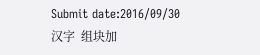Submit date:2016/09/30
汉字  组块加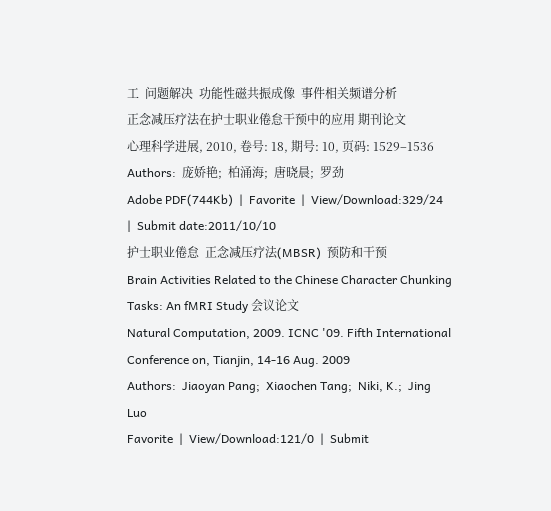工  问题解决  功能性磁共振成像  事件相关频谱分析
正念减压疗法在护士职业倦怠干预中的应用 期刊论文
心理科学进展, 2010, 卷号: 18, 期号: 10, 页码: 1529–1536
Authors:  庞娇艳;  柏涌海;  唐晓晨;  罗劲
Adobe PDF(744Kb)  |  Favorite  |  View/Download:329/24  |  Submit date:2011/10/10
护士职业倦怠  正念减压疗法(MBSR)  预防和干预
Brain Activities Related to the Chinese Character Chunking Tasks: An fMRI Study 会议论文
Natural Computation, 2009. ICNC '09. Fifth International Conference on, Tianjin, 14-16 Aug. 2009
Authors:  Jiaoyan Pang;  Xiaochen Tang;  Niki, K.;  Jing Luo
Favorite  |  View/Download:121/0  |  Submit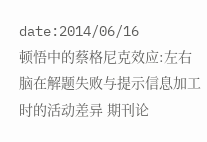date:2014/06/16
顿悟中的蔡格尼克效应:左右脑在解题失败与提示信息加工时的活动差异 期刊论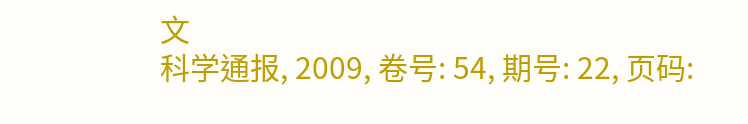文
科学通报, 2009, 卷号: 54, 期号: 22, 页码: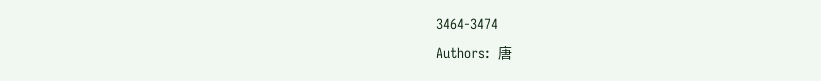3464-3474
Authors:  唐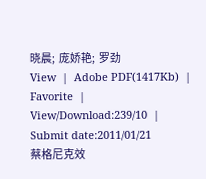晓晨;  庞娇艳;  罗劲
View  |  Adobe PDF(1417Kb)  |  Favorite  |  View/Download:239/10  |  Submit date:2011/01/21
蔡格尼克效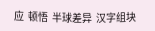应  顿悟  半球差异  汉字组块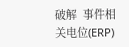破解  事件相关电位(ERP)